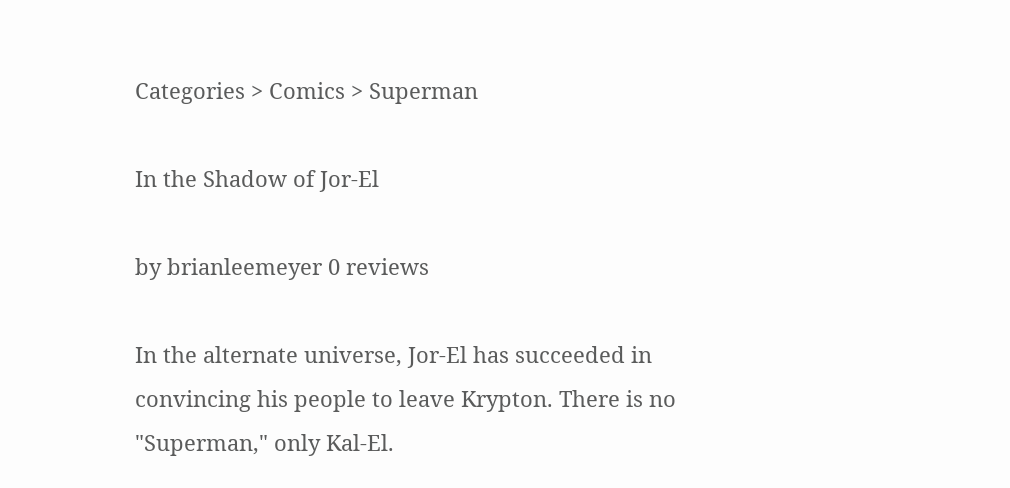Categories > Comics > Superman

In the Shadow of Jor-El

by brianleemeyer 0 reviews

In the alternate universe, Jor-El has succeeded in convincing his people to leave Krypton. There is no "Superman," only Kal-El.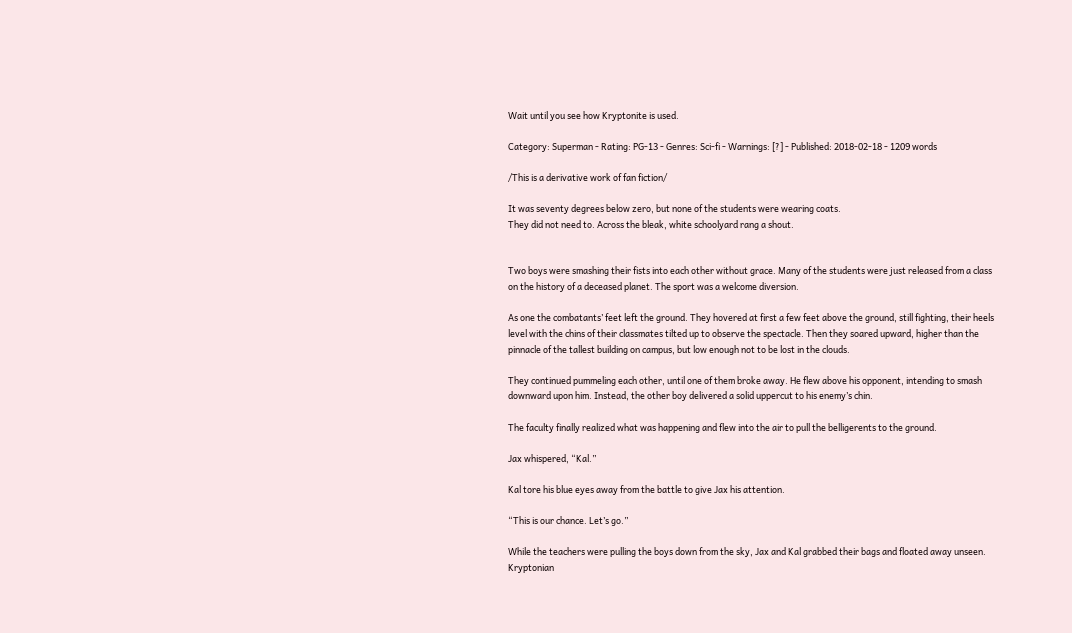Wait until you see how Kryptonite is used.

Category: Superman - Rating: PG-13 - Genres: Sci-fi - Warnings: [?] - Published: 2018-02-18 - 1209 words

/This is a derivative work of fan fiction/

It was seventy degrees below zero, but none of the students were wearing coats.
They did not need to. Across the bleak, white schoolyard rang a shout.


Two boys were smashing their fists into each other without grace. Many of the students were just released from a class on the history of a deceased planet. The sport was a welcome diversion.

As one the combatants’ feet left the ground. They hovered at first a few feet above the ground, still fighting, their heels level with the chins of their classmates tilted up to observe the spectacle. Then they soared upward, higher than the pinnacle of the tallest building on campus, but low enough not to be lost in the clouds.

They continued pummeling each other, until one of them broke away. He flew above his opponent, intending to smash downward upon him. Instead, the other boy delivered a solid uppercut to his enemy’s chin.

The faculty finally realized what was happening and flew into the air to pull the belligerents to the ground.

Jax whispered, “Kal.”

Kal tore his blue eyes away from the battle to give Jax his attention.

“This is our chance. Let’s go.”

While the teachers were pulling the boys down from the sky, Jax and Kal grabbed their bags and floated away unseen. Kryptonian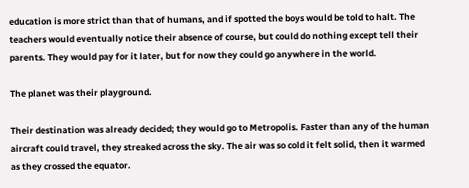education is more strict than that of humans, and if spotted the boys would be told to halt. The teachers would eventually notice their absence of course, but could do nothing except tell their parents. They would pay for it later, but for now they could go anywhere in the world.

The planet was their playground.

Their destination was already decided; they would go to Metropolis. Faster than any of the human aircraft could travel, they streaked across the sky. The air was so cold it felt solid, then it warmed as they crossed the equator.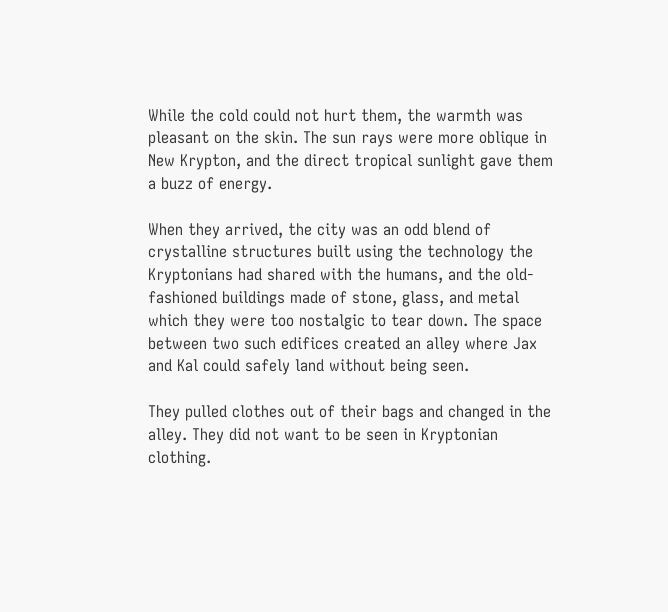While the cold could not hurt them, the warmth was pleasant on the skin. The sun rays were more oblique in New Krypton, and the direct tropical sunlight gave them a buzz of energy.

When they arrived, the city was an odd blend of crystalline structures built using the technology the Kryptonians had shared with the humans, and the old-fashioned buildings made of stone, glass, and metal which they were too nostalgic to tear down. The space between two such edifices created an alley where Jax and Kal could safely land without being seen.

They pulled clothes out of their bags and changed in the alley. They did not want to be seen in Kryptonian clothing.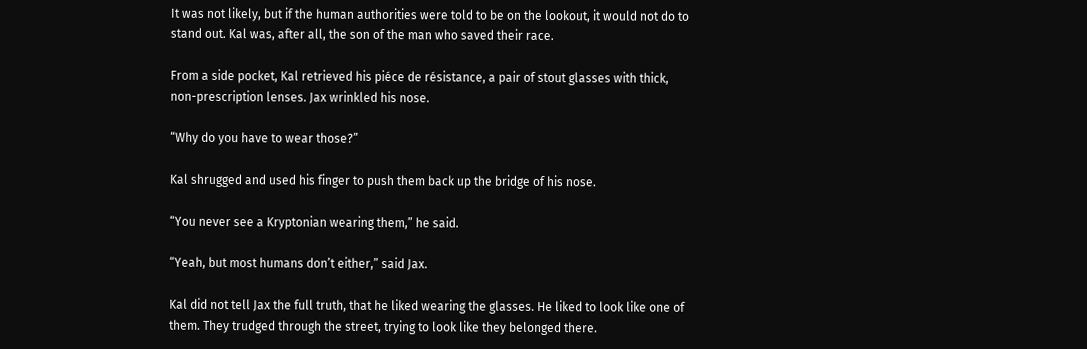It was not likely, but if the human authorities were told to be on the lookout, it would not do to stand out. Kal was, after all, the son of the man who saved their race.

From a side pocket, Kal retrieved his piéce de résistance, a pair of stout glasses with thick, non-prescription lenses. Jax wrinkled his nose.

“Why do you have to wear those?”

Kal shrugged and used his finger to push them back up the bridge of his nose.

“You never see a Kryptonian wearing them,” he said.

“Yeah, but most humans don’t either,” said Jax.

Kal did not tell Jax the full truth, that he liked wearing the glasses. He liked to look like one of them. They trudged through the street, trying to look like they belonged there.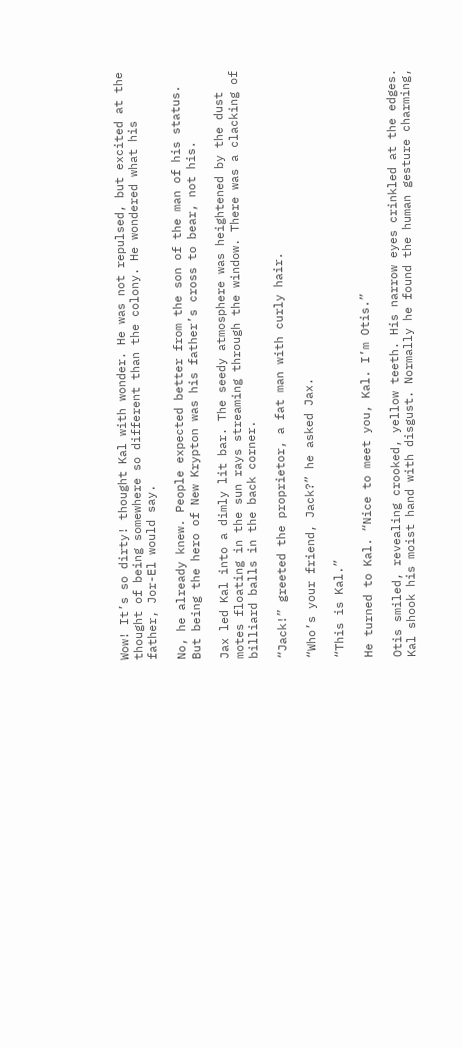Wow! It’s so dirty! thought Kal with wonder. He was not repulsed, but excited at the thought of being somewhere so different than the colony. He wondered what his father, Jor-El would say.

No, he already knew. People expected better from the son of the man of his status. But being the hero of New Krypton was his father’s cross to bear, not his.

Jax led Kal into a dimly lit bar. The seedy atmosphere was heightened by the dust motes floating in the sun rays streaming through the window. There was a clacking of billiard balls in the back corner.

“Jack!” greeted the proprietor, a fat man with curly hair.

“Who’s your friend, Jack?” he asked Jax.

“This is Kal.”

He turned to Kal. “Nice to meet you, Kal. I’m Otis.”

Otis smiled, revealing crooked, yellow teeth. His narrow eyes crinkled at the edges. Kal shook his moist hand with disgust. Normally he found the human gesture charming,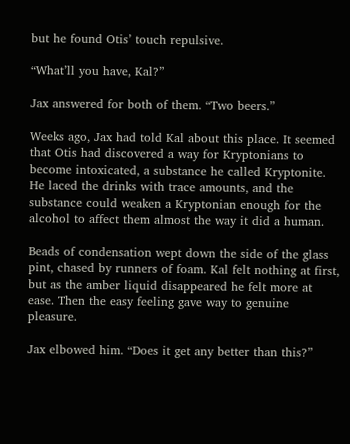but he found Otis’ touch repulsive.

“What’ll you have, Kal?”

Jax answered for both of them. “Two beers.”

Weeks ago, Jax had told Kal about this place. It seemed that Otis had discovered a way for Kryptonians to become intoxicated, a substance he called Kryptonite. He laced the drinks with trace amounts, and the substance could weaken a Kryptonian enough for the alcohol to affect them almost the way it did a human.

Beads of condensation wept down the side of the glass pint, chased by runners of foam. Kal felt nothing at first, but as the amber liquid disappeared he felt more at ease. Then the easy feeling gave way to genuine pleasure.

Jax elbowed him. “Does it get any better than this?”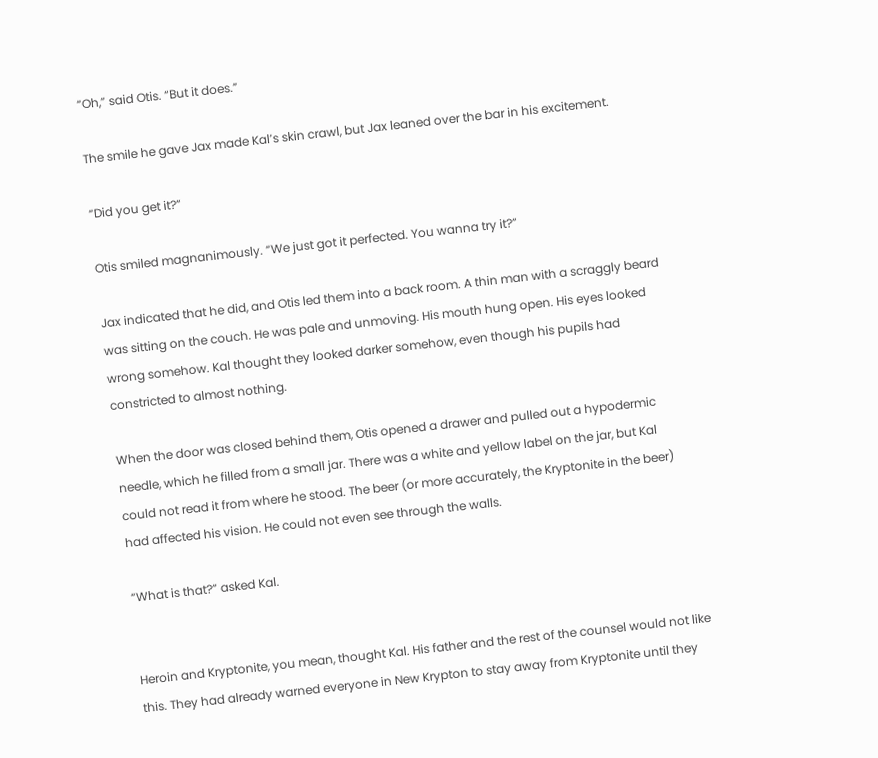“Oh,” said Otis. “But it does.”

The smile he gave Jax made Kal’s skin crawl, but Jax leaned over the bar in his excitement.

“Did you get it?”

Otis smiled magnanimously. “We just got it perfected. You wanna try it?”

Jax indicated that he did, and Otis led them into a back room. A thin man with a scraggly beard was sitting on the couch. He was pale and unmoving. His mouth hung open. His eyes looked wrong somehow. Kal thought they looked darker somehow, even though his pupils had constricted to almost nothing.

When the door was closed behind them, Otis opened a drawer and pulled out a hypodermic needle, which he filled from a small jar. There was a white and yellow label on the jar, but Kal could not read it from where he stood. The beer (or more accurately, the Kryptonite in the beer) had affected his vision. He could not even see through the walls.

“What is that?” asked Kal.


Heroin and Kryptonite, you mean, thought Kal. His father and the rest of the counsel would not like this. They had already warned everyone in New Krypton to stay away from Kryptonite until they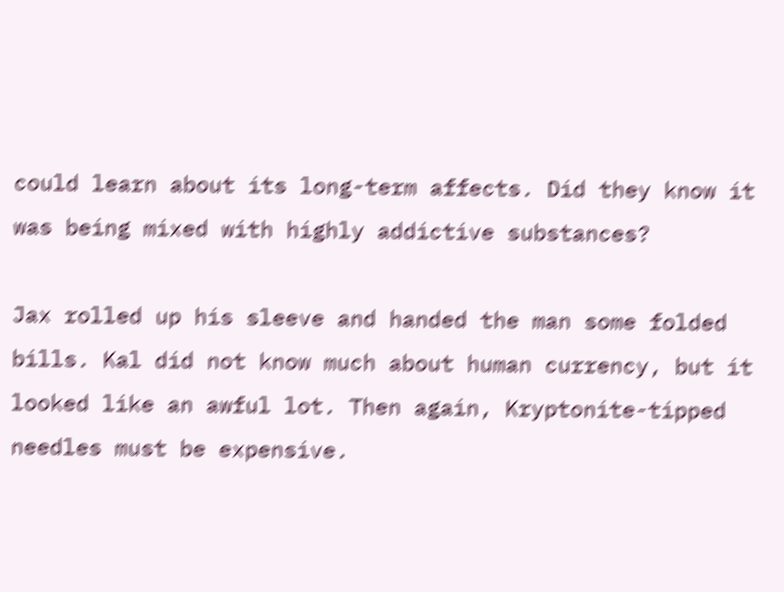could learn about its long-term affects. Did they know it was being mixed with highly addictive substances?

Jax rolled up his sleeve and handed the man some folded bills. Kal did not know much about human currency, but it looked like an awful lot. Then again, Kryptonite-tipped needles must be expensive.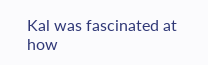Kal was fascinated at how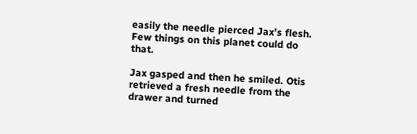easily the needle pierced Jax’s flesh. Few things on this planet could do that.

Jax gasped and then he smiled. Otis retrieved a fresh needle from the drawer and turned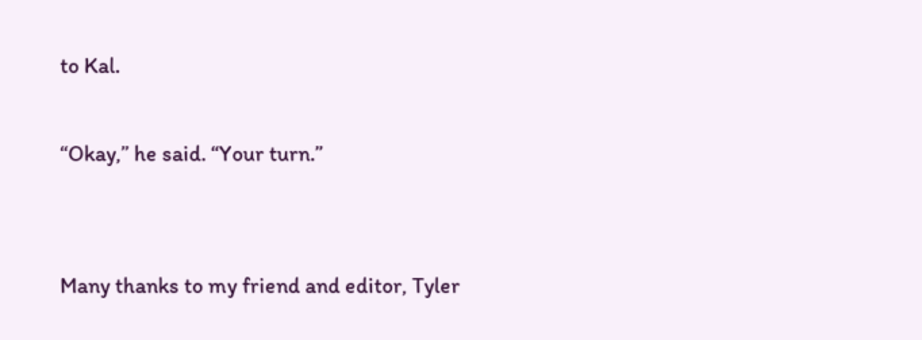to Kal.

“Okay,” he said. “Your turn.”


Many thanks to my friend and editor, Tyler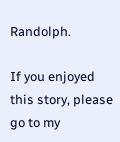Randolph.

If you enjoyed this story, please go to my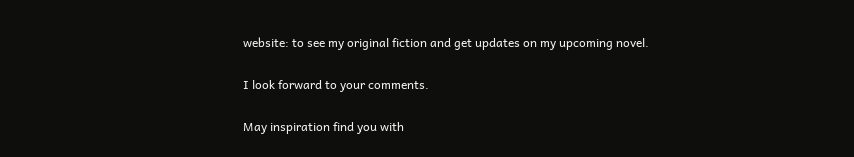website: to see my original fiction and get updates on my upcoming novel.

I look forward to your comments.

May inspiration find you with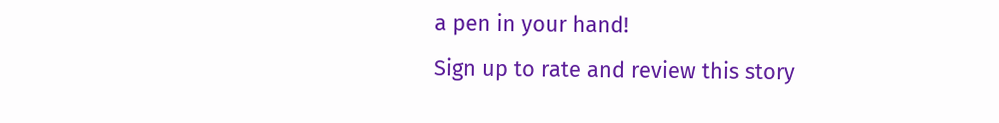a pen in your hand!
Sign up to rate and review this story